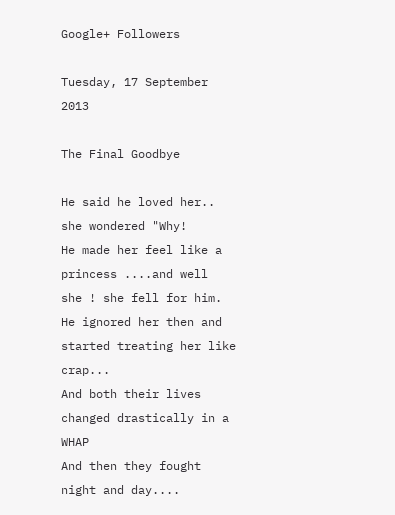Google+ Followers

Tuesday, 17 September 2013

The Final Goodbye

He said he loved her..
she wondered "Why!
He made her feel like a princess ....and well
she ! she fell for him.
He ignored her then and started treating her like crap...
And both their lives changed drastically in a WHAP
And then they fought night and day....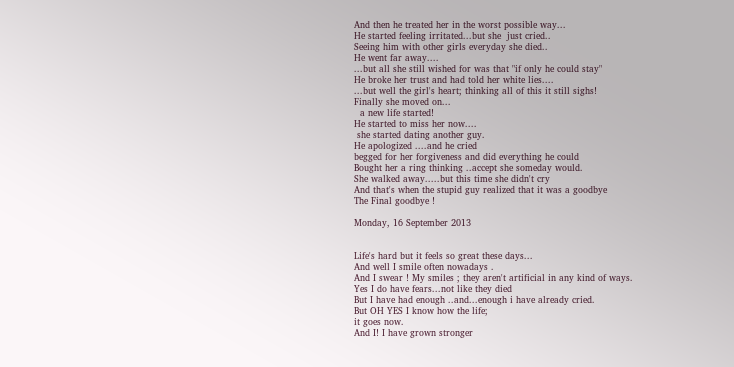And then he treated her in the worst possible way...
He started feeling irritated...but she  just cried..
Seeing him with other girls everyday she died..
He went far away....
...but all she still wished for was that "if only he could stay"
He broke her trust and had told her white lies....
...but well the girl's heart; thinking all of this it still sighs!
Finally she moved on...
  a new life started!
He started to miss her now....
 she started dating another guy.
He apologized ....and he cried
begged for her forgiveness and did everything he could
Bought her a ring thinking ..accept she someday would.
She walked away.....but this time she didn't cry
And that's when the stupid guy realized that it was a goodbye
The Final goodbye !

Monday, 16 September 2013


Life's hard but it feels so great these days...
And well I smile often nowadays .
And I swear ! My smiles ; they aren't artificial in any kind of ways.
Yes I do have fears...not like they died
But I have had enough ..and...enough i have already cried.
But OH YES I know how the life;
it goes now.
And I! I have grown stronger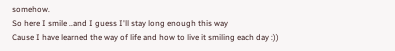somehow.
So here I smile ..and I guess I'll stay long enough this way
Cause I have learned the way of life and how to live it smiling each day :))